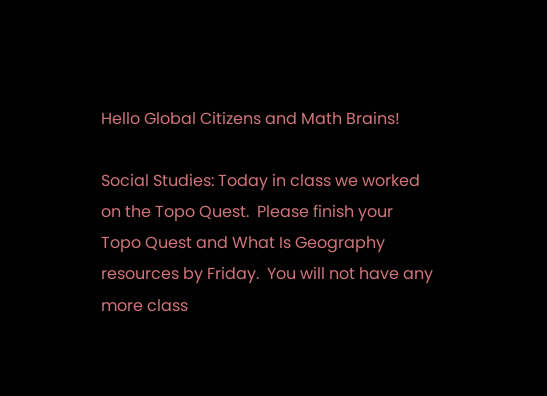Hello Global Citizens and Math Brains!

Social Studies: Today in class we worked on the Topo Quest.  Please finish your Topo Quest and What Is Geography resources by Friday.  You will not have any more class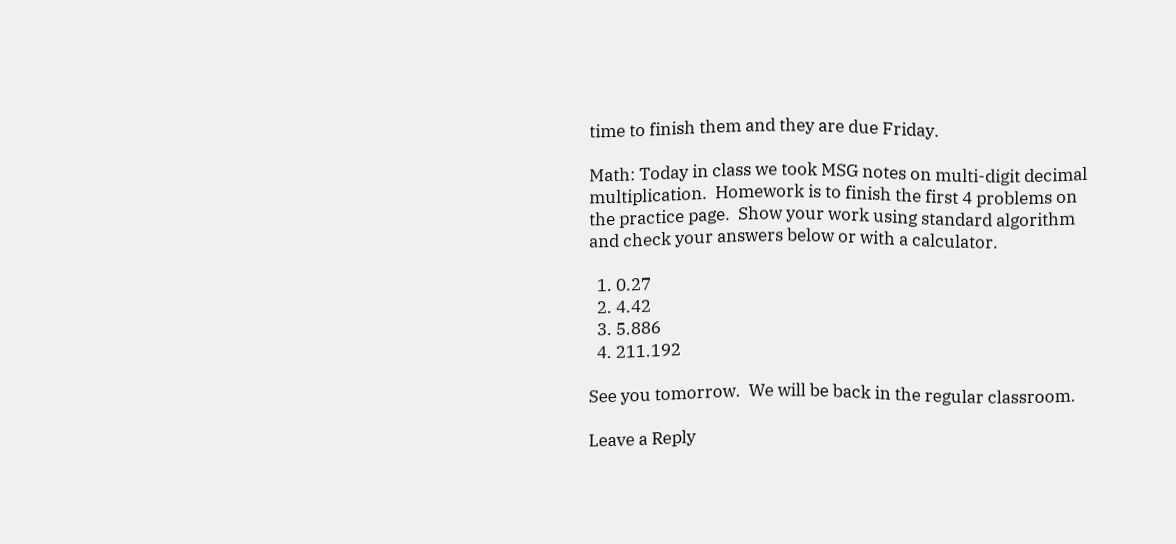time to finish them and they are due Friday.

Math: Today in class we took MSG notes on multi-digit decimal multiplication.  Homework is to finish the first 4 problems on the practice page.  Show your work using standard algorithm and check your answers below or with a calculator.

  1. 0.27
  2. 4.42
  3. 5.886
  4. 211.192

See you tomorrow.  We will be back in the regular classroom.

Leave a Reply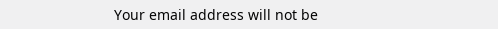Your email address will not be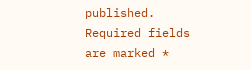published. Required fields are marked *